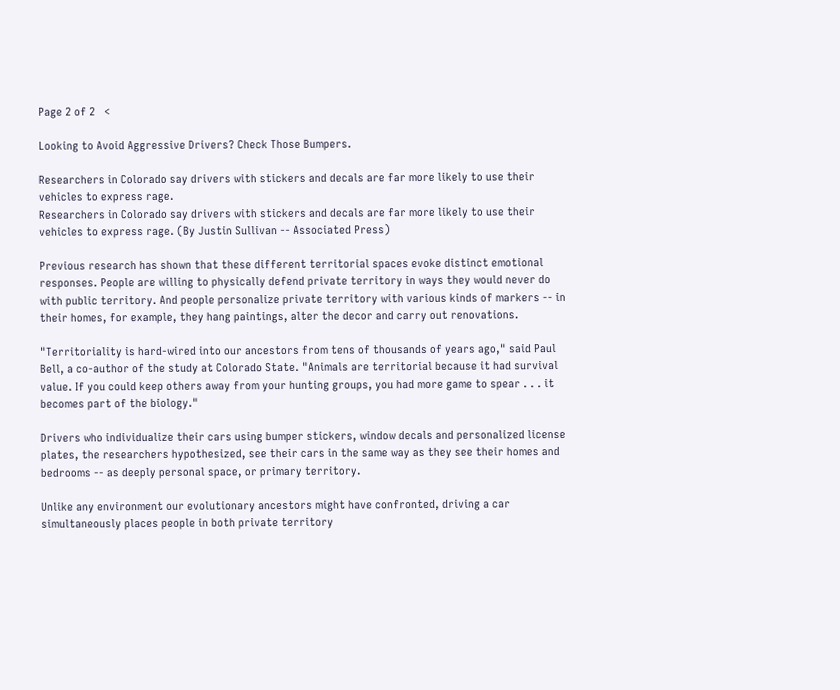Page 2 of 2   <

Looking to Avoid Aggressive Drivers? Check Those Bumpers.

Researchers in Colorado say drivers with stickers and decals are far more likely to use their vehicles to express rage.
Researchers in Colorado say drivers with stickers and decals are far more likely to use their vehicles to express rage. (By Justin Sullivan -- Associated Press)

Previous research has shown that these different territorial spaces evoke distinct emotional responses. People are willing to physically defend private territory in ways they would never do with public territory. And people personalize private territory with various kinds of markers -- in their homes, for example, they hang paintings, alter the decor and carry out renovations.

"Territoriality is hard-wired into our ancestors from tens of thousands of years ago," said Paul Bell, a co-author of the study at Colorado State. "Animals are territorial because it had survival value. If you could keep others away from your hunting groups, you had more game to spear . . . it becomes part of the biology."

Drivers who individualize their cars using bumper stickers, window decals and personalized license plates, the researchers hypothesized, see their cars in the same way as they see their homes and bedrooms -- as deeply personal space, or primary territory.

Unlike any environment our evolutionary ancestors might have confronted, driving a car simultaneously places people in both private territory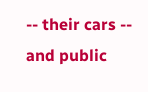-- their cars -- and public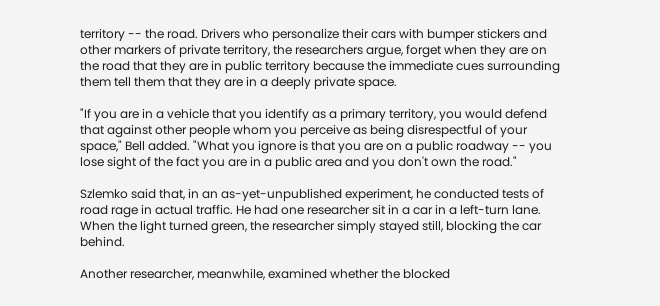territory -- the road. Drivers who personalize their cars with bumper stickers and other markers of private territory, the researchers argue, forget when they are on the road that they are in public territory because the immediate cues surrounding them tell them that they are in a deeply private space.

"If you are in a vehicle that you identify as a primary territory, you would defend that against other people whom you perceive as being disrespectful of your space," Bell added. "What you ignore is that you are on a public roadway -- you lose sight of the fact you are in a public area and you don't own the road."

Szlemko said that, in an as-yet-unpublished experiment, he conducted tests of road rage in actual traffic. He had one researcher sit in a car in a left-turn lane. When the light turned green, the researcher simply stayed still, blocking the car behind.

Another researcher, meanwhile, examined whether the blocked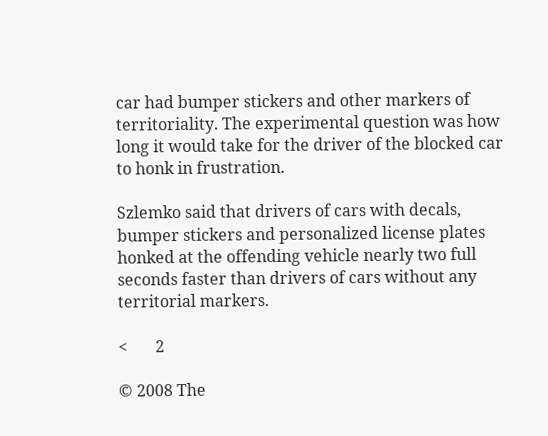car had bumper stickers and other markers of territoriality. The experimental question was how long it would take for the driver of the blocked car to honk in frustration.

Szlemko said that drivers of cars with decals, bumper stickers and personalized license plates honked at the offending vehicle nearly two full seconds faster than drivers of cars without any territorial markers.

<       2

© 2008 The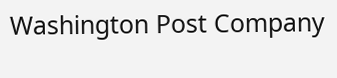Washington Post Company